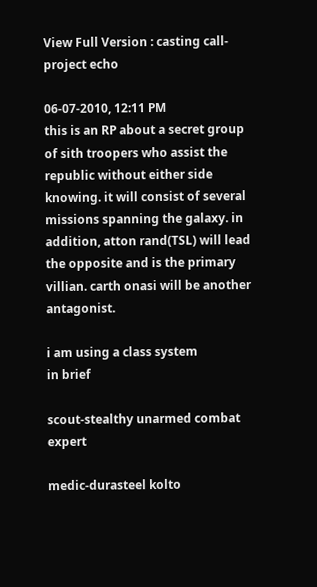View Full Version : casting call-project echo

06-07-2010, 12:11 PM
this is an RP about a secret group of sith troopers who assist the republic without either side knowing. it will consist of several missions spanning the galaxy. in addition, atton rand(TSL) will lead the opposite and is the primary villian. carth onasi will be another antagonist.

i am using a class system
in brief

scout-stealthy unarmed combat expert

medic-durasteel kolto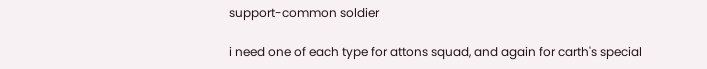support-common soldier

i need one of each type for attons squad, and again for carth's special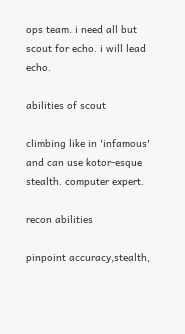ops team. i need all but scout for echo. i will lead echo.

abilities of scout

climbing like in 'infamous' and can use kotor-esque stealth. computer expert.

recon abilities

pinpoint accuracy,stealth,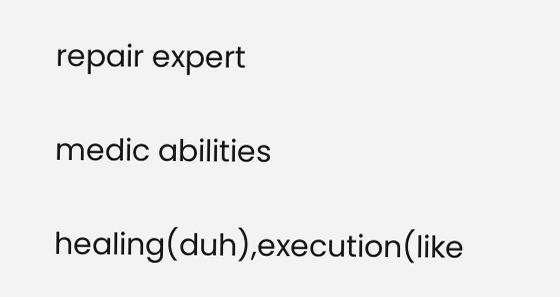repair expert

medic abilities

healing(duh),execution(like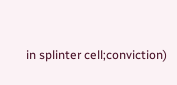in splinter cell;conviction)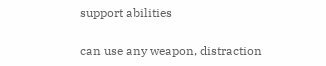support abilities

can use any weapon, distraction